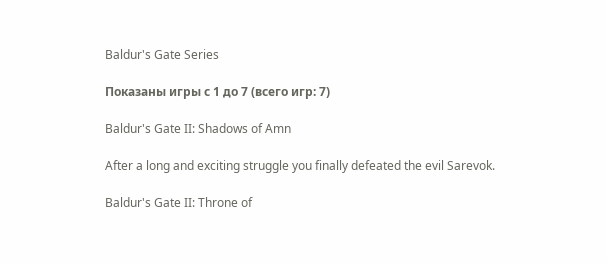Baldur's Gate Series

Показаны игры с 1 до 7 (всего игр: 7)

Baldur's Gate II: Shadows of Amn

After a long and exciting struggle you finally defeated the evil Sarevok.

Baldur's Gate II: Throne of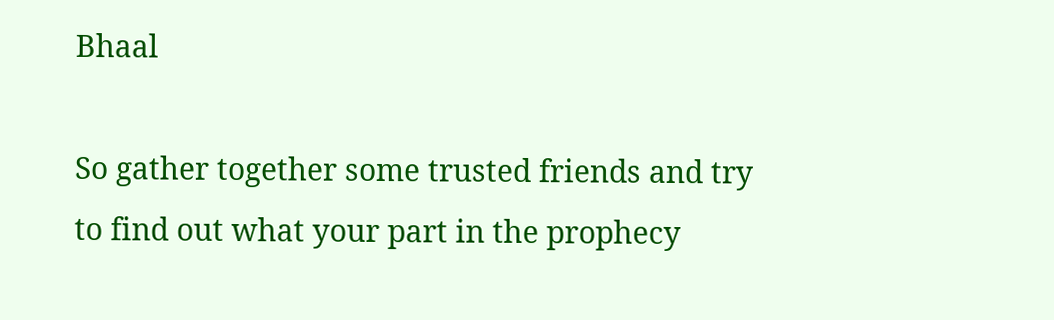Bhaal

So gather together some trusted friends and try to find out what your part in the prophecy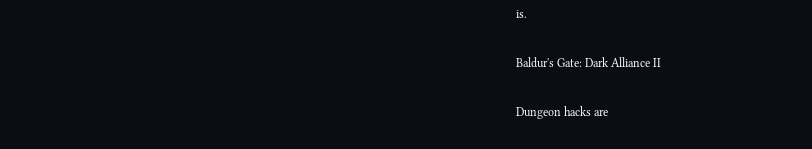is.

Baldur's Gate: Dark Alliance II

Dungeon hacks are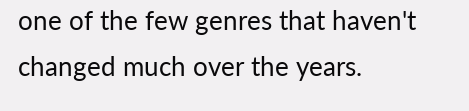one of the few genres that haven't changed much over the years.